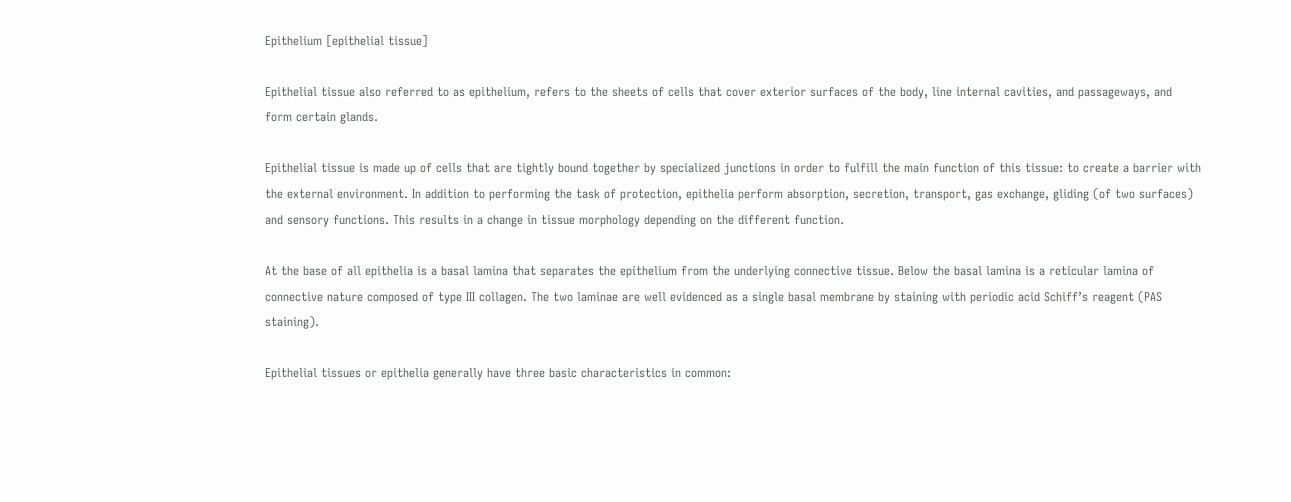Epithelium [epithelial tissue]

Epithelial tissue also referred to as epithelium, refers to the sheets of cells that cover exterior surfaces of the body, line internal cavities, and passageways, and form certain glands.

Epithelial tissue is made up of cells that are tightly bound together by specialized junctions in order to fulfill the main function of this tissue: to create a barrier with the external environment. In addition to performing the task of protection, epithelia perform absorption, secretion, transport, gas exchange, gliding (of two surfaces) and sensory functions. This results in a change in tissue morphology depending on the different function.

At the base of all epithelia is a basal lamina that separates the epithelium from the underlying connective tissue. Below the basal lamina is a reticular lamina of connective nature composed of type III collagen. The two laminae are well evidenced as a single basal membrane by staining with periodic acid Schiff’s reagent (PAS staining).

Epithelial tissues or epithelia generally have three basic characteristics in common: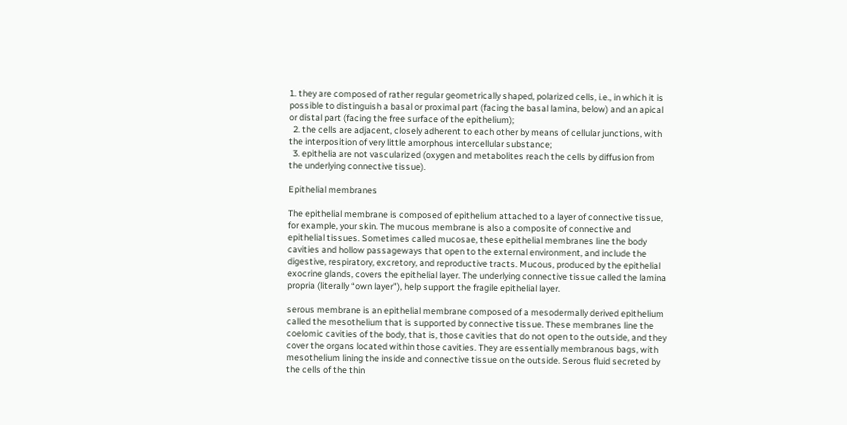1. they are composed of rather regular geometrically shaped, polarized cells, i.e., in which it is possible to distinguish a basal or proximal part (facing the basal lamina, below) and an apical or distal part (facing the free surface of the epithelium);
  2. the cells are adjacent, closely adherent to each other by means of cellular junctions, with the interposition of very little amorphous intercellular substance;
  3. epithelia are not vascularized (oxygen and metabolites reach the cells by diffusion from the underlying connective tissue).

Epithelial membranes

The epithelial membrane is composed of epithelium attached to a layer of connective tissue, for example, your skin. The mucous membrane is also a composite of connective and epithelial tissues. Sometimes called mucosae, these epithelial membranes line the body cavities and hollow passageways that open to the external environment, and include the digestive, respiratory, excretory, and reproductive tracts. Mucous, produced by the epithelial exocrine glands, covers the epithelial layer. The underlying connective tissue called the lamina propria (literally “own layer”), help support the fragile epithelial layer.

serous membrane is an epithelial membrane composed of a mesodermally derived epithelium called the mesothelium that is supported by connective tissue. These membranes line the coelomic cavities of the body, that is, those cavities that do not open to the outside, and they cover the organs located within those cavities. They are essentially membranous bags, with mesothelium lining the inside and connective tissue on the outside. Serous fluid secreted by the cells of the thin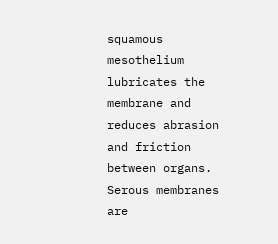squamous mesothelium lubricates the membrane and reduces abrasion and friction between organs. Serous membranes are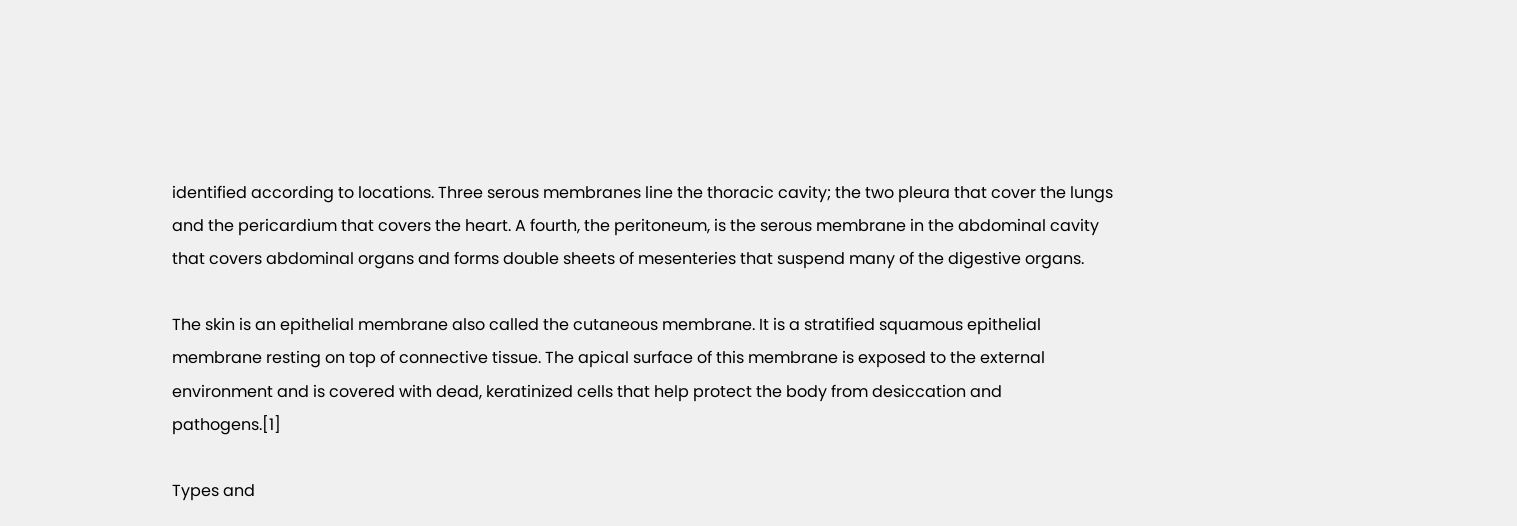identified according to locations. Three serous membranes line the thoracic cavity; the two pleura that cover the lungs and the pericardium that covers the heart. A fourth, the peritoneum, is the serous membrane in the abdominal cavity that covers abdominal organs and forms double sheets of mesenteries that suspend many of the digestive organs.

The skin is an epithelial membrane also called the cutaneous membrane. It is a stratified squamous epithelial membrane resting on top of connective tissue. The apical surface of this membrane is exposed to the external environment and is covered with dead, keratinized cells that help protect the body from desiccation and pathogens.[1]

Types and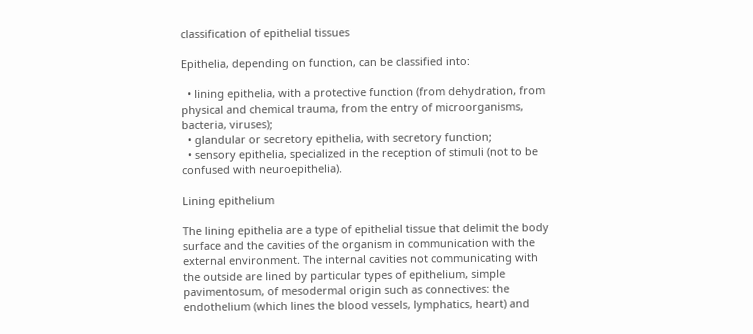classification of epithelial tissues

Epithelia, depending on function, can be classified into:

  • lining epithelia, with a protective function (from dehydration, from physical and chemical trauma, from the entry of microorganisms, bacteria, viruses);
  • glandular or secretory epithelia, with secretory function;
  • sensory epithelia, specialized in the reception of stimuli (not to be confused with neuroepithelia).

Lining epithelium

The lining epithelia are a type of epithelial tissue that delimit the body surface and the cavities of the organism in communication with the external environment. The internal cavities not communicating with the outside are lined by particular types of epithelium, simple pavimentosum, of mesodermal origin such as connectives: the endothelium (which lines the blood vessels, lymphatics, heart) and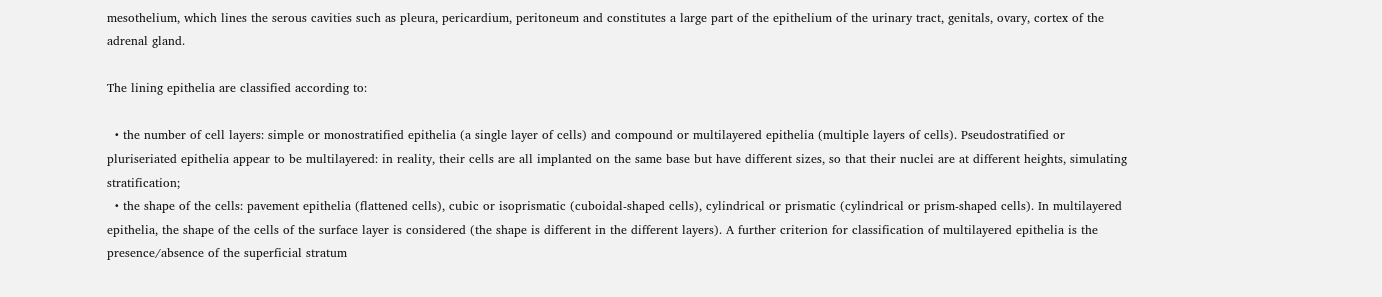mesothelium, which lines the serous cavities such as pleura, pericardium, peritoneum and constitutes a large part of the epithelium of the urinary tract, genitals, ovary, cortex of the adrenal gland.

The lining epithelia are classified according to:

  • the number of cell layers: simple or monostratified epithelia (a single layer of cells) and compound or multilayered epithelia (multiple layers of cells). Pseudostratified or pluriseriated epithelia appear to be multilayered: in reality, their cells are all implanted on the same base but have different sizes, so that their nuclei are at different heights, simulating stratification;
  • the shape of the cells: pavement epithelia (flattened cells), cubic or isoprismatic (cuboidal-shaped cells), cylindrical or prismatic (cylindrical or prism-shaped cells). In multilayered epithelia, the shape of the cells of the surface layer is considered (the shape is different in the different layers). A further criterion for classification of multilayered epithelia is the presence/absence of the superficial stratum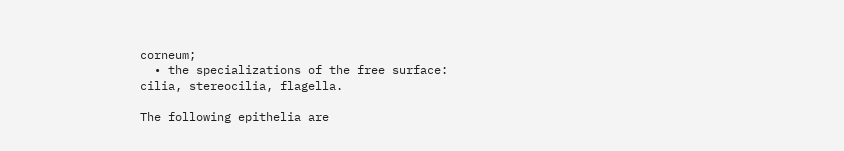corneum;
  • the specializations of the free surface: cilia, stereocilia, flagella.

The following epithelia are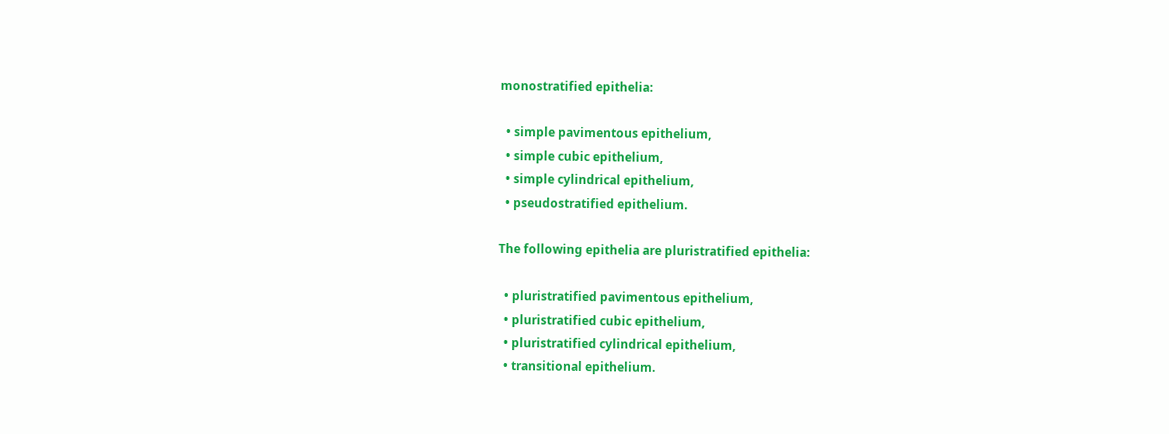monostratified epithelia:

  • simple pavimentous epithelium,
  • simple cubic epithelium,
  • simple cylindrical epithelium,
  • pseudostratified epithelium.

The following epithelia are pluristratified epithelia:

  • pluristratified pavimentous epithelium,
  • pluristratified cubic epithelium,
  • pluristratified cylindrical epithelium,
  • transitional epithelium.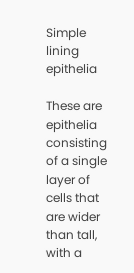Simple lining epithelia

These are epithelia consisting of a single layer of cells that are wider than tall, with a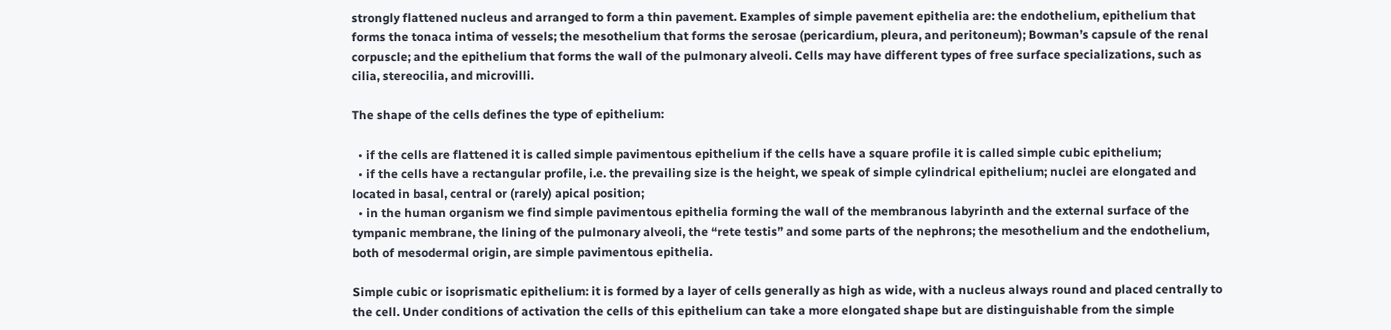strongly flattened nucleus and arranged to form a thin pavement. Examples of simple pavement epithelia are: the endothelium, epithelium that forms the tonaca intima of vessels; the mesothelium that forms the serosae (pericardium, pleura, and peritoneum); Bowman’s capsule of the renal corpuscle; and the epithelium that forms the wall of the pulmonary alveoli. Cells may have different types of free surface specializations, such as cilia, stereocilia, and microvilli.

The shape of the cells defines the type of epithelium:

  • if the cells are flattened it is called simple pavimentous epithelium if the cells have a square profile it is called simple cubic epithelium;
  • if the cells have a rectangular profile, i.e. the prevailing size is the height, we speak of simple cylindrical epithelium; nuclei are elongated and located in basal, central or (rarely) apical position;
  • in the human organism we find simple pavimentous epithelia forming the wall of the membranous labyrinth and the external surface of the tympanic membrane, the lining of the pulmonary alveoli, the “rete testis” and some parts of the nephrons; the mesothelium and the endothelium, both of mesodermal origin, are simple pavimentous epithelia.

Simple cubic or isoprismatic epithelium: it is formed by a layer of cells generally as high as wide, with a nucleus always round and placed centrally to the cell. Under conditions of activation the cells of this epithelium can take a more elongated shape but are distinguishable from the simple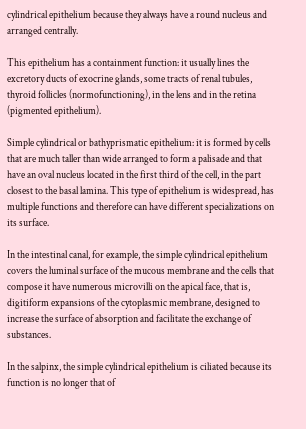cylindrical epithelium because they always have a round nucleus and arranged centrally.

This epithelium has a containment function: it usually lines the excretory ducts of exocrine glands, some tracts of renal tubules, thyroid follicles (normofunctioning), in the lens and in the retina (pigmented epithelium).

Simple cylindrical or bathyprismatic epithelium: it is formed by cells that are much taller than wide arranged to form a palisade and that have an oval nucleus located in the first third of the cell, in the part closest to the basal lamina. This type of epithelium is widespread, has multiple functions and therefore can have different specializations on its surface.

In the intestinal canal, for example, the simple cylindrical epithelium covers the luminal surface of the mucous membrane and the cells that compose it have numerous microvilli on the apical face, that is, digitiform expansions of the cytoplasmic membrane, designed to increase the surface of absorption and facilitate the exchange of substances.

In the salpinx, the simple cylindrical epithelium is ciliated because its function is no longer that of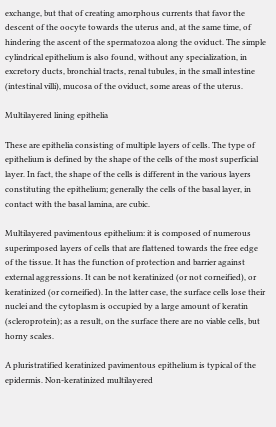exchange, but that of creating amorphous currents that favor the descent of the oocyte towards the uterus and, at the same time, of hindering the ascent of the spermatozoa along the oviduct. The simple cylindrical epithelium is also found, without any specialization, in excretory ducts, bronchial tracts, renal tubules, in the small intestine (intestinal villi), mucosa of the oviduct, some areas of the uterus.

Multilayered lining epithelia

These are epithelia consisting of multiple layers of cells. The type of epithelium is defined by the shape of the cells of the most superficial layer. In fact, the shape of the cells is different in the various layers constituting the epithelium; generally the cells of the basal layer, in contact with the basal lamina, are cubic.

Multilayered pavimentous epithelium: it is composed of numerous superimposed layers of cells that are flattened towards the free edge of the tissue. It has the function of protection and barrier against external aggressions. It can be not keratinized (or not corneified), or keratinized (or corneified). In the latter case, the surface cells lose their nuclei and the cytoplasm is occupied by a large amount of keratin (scleroprotein); as a result, on the surface there are no viable cells, but horny scales.

A pluristratified keratinized pavimentous epithelium is typical of the epidermis. Non-keratinized multilayered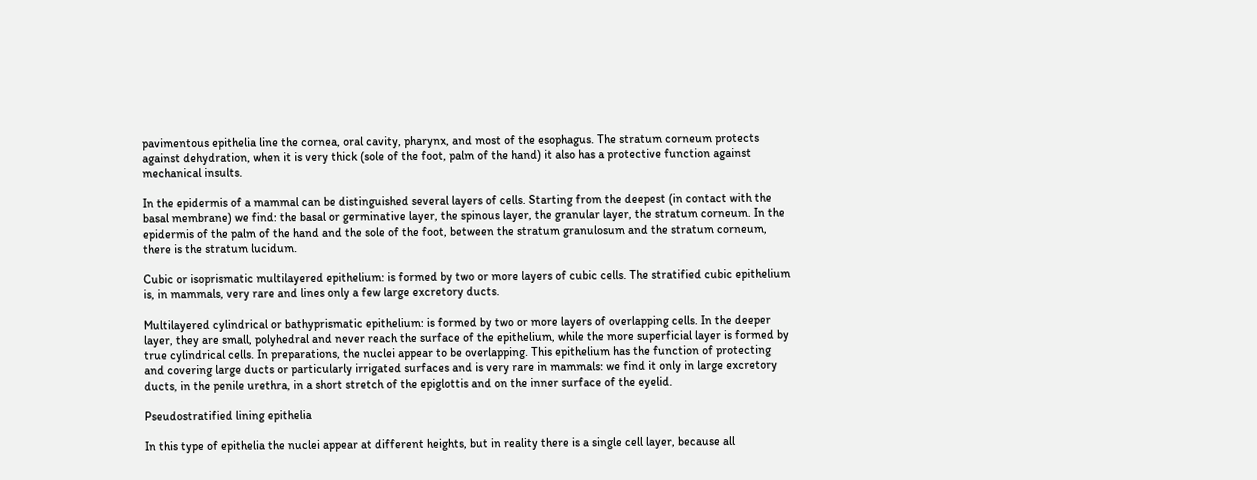pavimentous epithelia line the cornea, oral cavity, pharynx, and most of the esophagus. The stratum corneum protects against dehydration, when it is very thick (sole of the foot, palm of the hand) it also has a protective function against mechanical insults.

In the epidermis of a mammal can be distinguished several layers of cells. Starting from the deepest (in contact with the basal membrane) we find: the basal or germinative layer, the spinous layer, the granular layer, the stratum corneum. In the epidermis of the palm of the hand and the sole of the foot, between the stratum granulosum and the stratum corneum, there is the stratum lucidum.

Cubic or isoprismatic multilayered epithelium: is formed by two or more layers of cubic cells. The stratified cubic epithelium is, in mammals, very rare and lines only a few large excretory ducts.

Multilayered cylindrical or bathyprismatic epithelium: is formed by two or more layers of overlapping cells. In the deeper layer, they are small, polyhedral and never reach the surface of the epithelium, while the more superficial layer is formed by true cylindrical cells. In preparations, the nuclei appear to be overlapping. This epithelium has the function of protecting and covering large ducts or particularly irrigated surfaces and is very rare in mammals: we find it only in large excretory ducts, in the penile urethra, in a short stretch of the epiglottis and on the inner surface of the eyelid.

Pseudostratified lining epithelia

In this type of epithelia the nuclei appear at different heights, but in reality there is a single cell layer, because all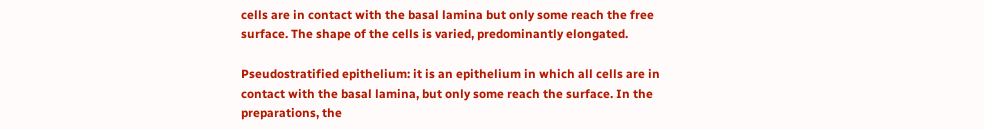cells are in contact with the basal lamina but only some reach the free surface. The shape of the cells is varied, predominantly elongated.

Pseudostratified epithelium: it is an epithelium in which all cells are in contact with the basal lamina, but only some reach the surface. In the preparations, the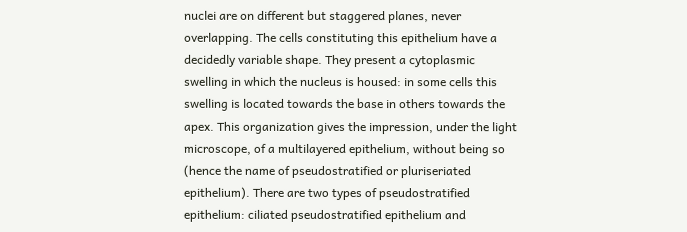nuclei are on different but staggered planes, never overlapping. The cells constituting this epithelium have a decidedly variable shape. They present a cytoplasmic swelling in which the nucleus is housed: in some cells this swelling is located towards the base in others towards the apex. This organization gives the impression, under the light microscope, of a multilayered epithelium, without being so (hence the name of pseudostratified or pluriseriated epithelium). There are two types of pseudostratified epithelium: ciliated pseudostratified epithelium and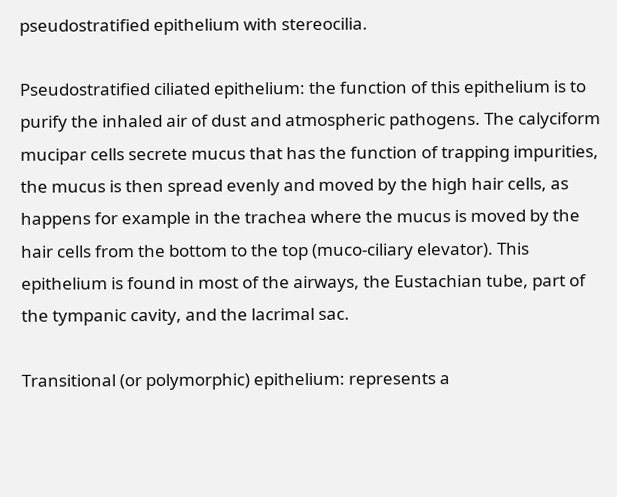pseudostratified epithelium with stereocilia.

Pseudostratified ciliated epithelium: the function of this epithelium is to purify the inhaled air of dust and atmospheric pathogens. The calyciform mucipar cells secrete mucus that has the function of trapping impurities, the mucus is then spread evenly and moved by the high hair cells, as happens for example in the trachea where the mucus is moved by the hair cells from the bottom to the top (muco-ciliary elevator). This epithelium is found in most of the airways, the Eustachian tube, part of the tympanic cavity, and the lacrimal sac.

Transitional (or polymorphic) epithelium: represents a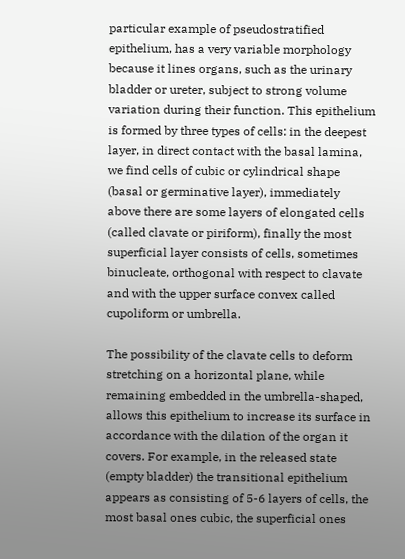particular example of pseudostratified epithelium, has a very variable morphology because it lines organs, such as the urinary bladder or ureter, subject to strong volume variation during their function. This epithelium is formed by three types of cells: in the deepest layer, in direct contact with the basal lamina, we find cells of cubic or cylindrical shape (basal or germinative layer), immediately above there are some layers of elongated cells (called clavate or piriform), finally the most superficial layer consists of cells, sometimes binucleate, orthogonal with respect to clavate and with the upper surface convex called cupoliform or umbrella.

The possibility of the clavate cells to deform stretching on a horizontal plane, while remaining embedded in the umbrella-shaped, allows this epithelium to increase its surface in accordance with the dilation of the organ it covers. For example, in the released state (empty bladder) the transitional epithelium appears as consisting of 5-6 layers of cells, the most basal ones cubic, the superficial ones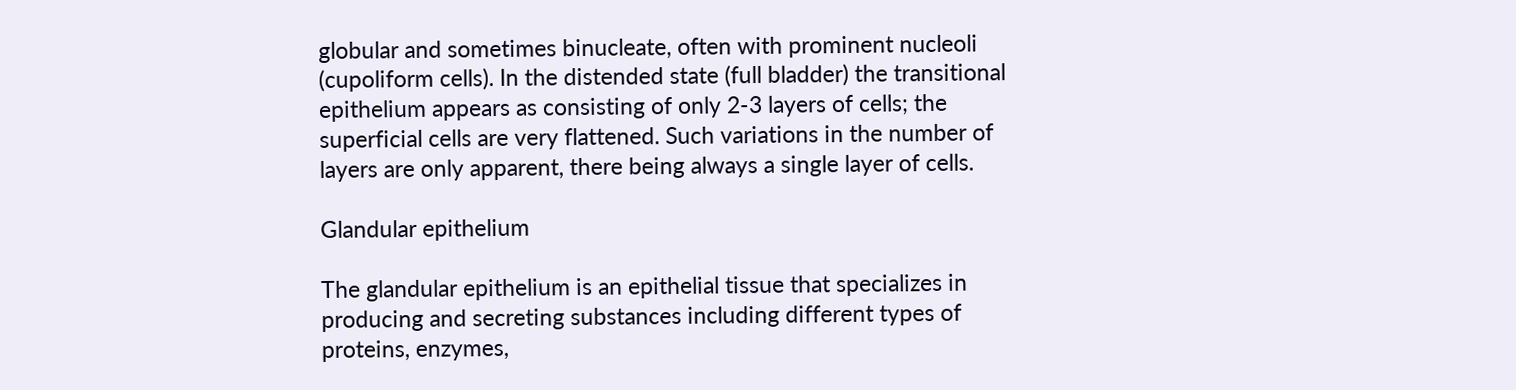globular and sometimes binucleate, often with prominent nucleoli (cupoliform cells). In the distended state (full bladder) the transitional epithelium appears as consisting of only 2-3 layers of cells; the superficial cells are very flattened. Such variations in the number of layers are only apparent, there being always a single layer of cells.

Glandular epithelium

The glandular epithelium is an epithelial tissue that specializes in producing and secreting substances including different types of proteins, enzymes,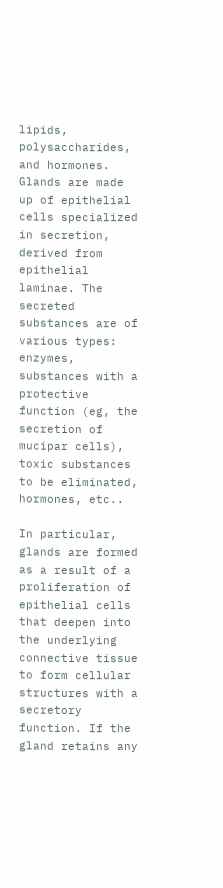lipids, polysaccharides, and hormones. Glands are made up of epithelial cells specialized in secretion, derived from epithelial laminae. The secreted substances are of various types: enzymes, substances with a protective function (eg, the secretion of mucipar cells), toxic substances to be eliminated, hormones, etc..

In particular, glands are formed as a result of a proliferation of epithelial cells that deepen into the underlying connective tissue to form cellular structures with a secretory function. If the gland retains any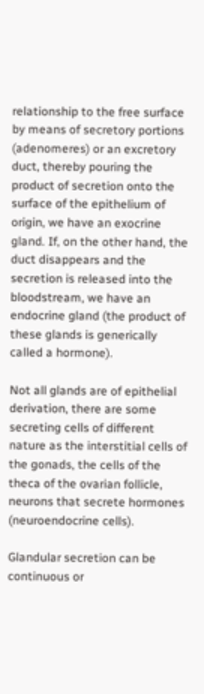relationship to the free surface by means of secretory portions (adenomeres) or an excretory duct, thereby pouring the product of secretion onto the surface of the epithelium of origin, we have an exocrine gland. If, on the other hand, the duct disappears and the secretion is released into the bloodstream, we have an endocrine gland (the product of these glands is generically called a hormone).

Not all glands are of epithelial derivation, there are some secreting cells of different nature as the interstitial cells of the gonads, the cells of the theca of the ovarian follicle, neurons that secrete hormones (neuroendocrine cells).

Glandular secretion can be continuous or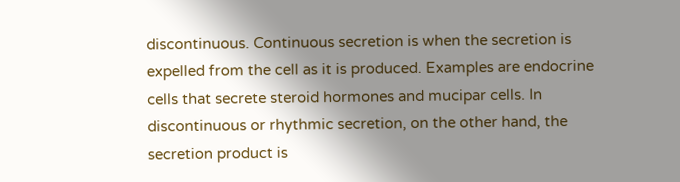discontinuous. Continuous secretion is when the secretion is expelled from the cell as it is produced. Examples are endocrine cells that secrete steroid hormones and mucipar cells. In discontinuous or rhythmic secretion, on the other hand, the secretion product is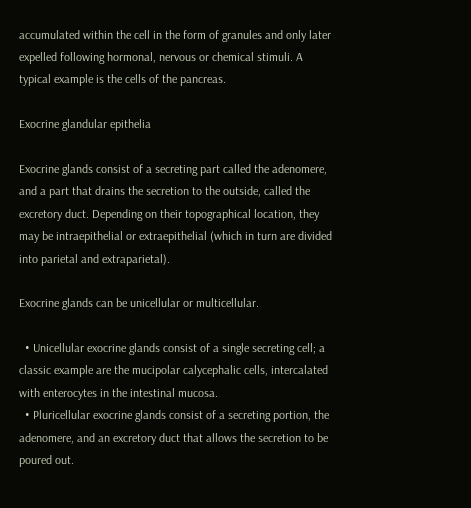accumulated within the cell in the form of granules and only later expelled following hormonal, nervous or chemical stimuli. A typical example is the cells of the pancreas.

Exocrine glandular epithelia

Exocrine glands consist of a secreting part called the adenomere, and a part that drains the secretion to the outside, called the excretory duct. Depending on their topographical location, they may be intraepithelial or extraepithelial (which in turn are divided into parietal and extraparietal).

Exocrine glands can be unicellular or multicellular.

  • Unicellular exocrine glands consist of a single secreting cell; a classic example are the mucipolar calycephalic cells, intercalated with enterocytes in the intestinal mucosa.
  • Pluricellular exocrine glands consist of a secreting portion, the adenomere, and an excretory duct that allows the secretion to be poured out.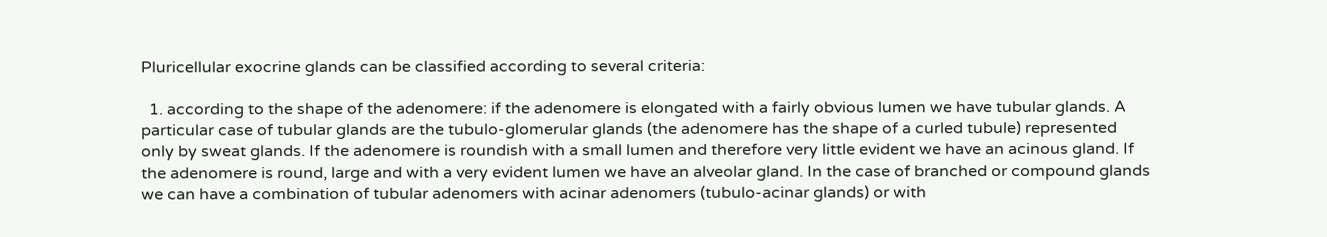Pluricellular exocrine glands can be classified according to several criteria:

  1. according to the shape of the adenomere: if the adenomere is elongated with a fairly obvious lumen we have tubular glands. A particular case of tubular glands are the tubulo-glomerular glands (the adenomere has the shape of a curled tubule) represented only by sweat glands. If the adenomere is roundish with a small lumen and therefore very little evident we have an acinous gland. If the adenomere is round, large and with a very evident lumen we have an alveolar gland. In the case of branched or compound glands we can have a combination of tubular adenomers with acinar adenomers (tubulo-acinar glands) or with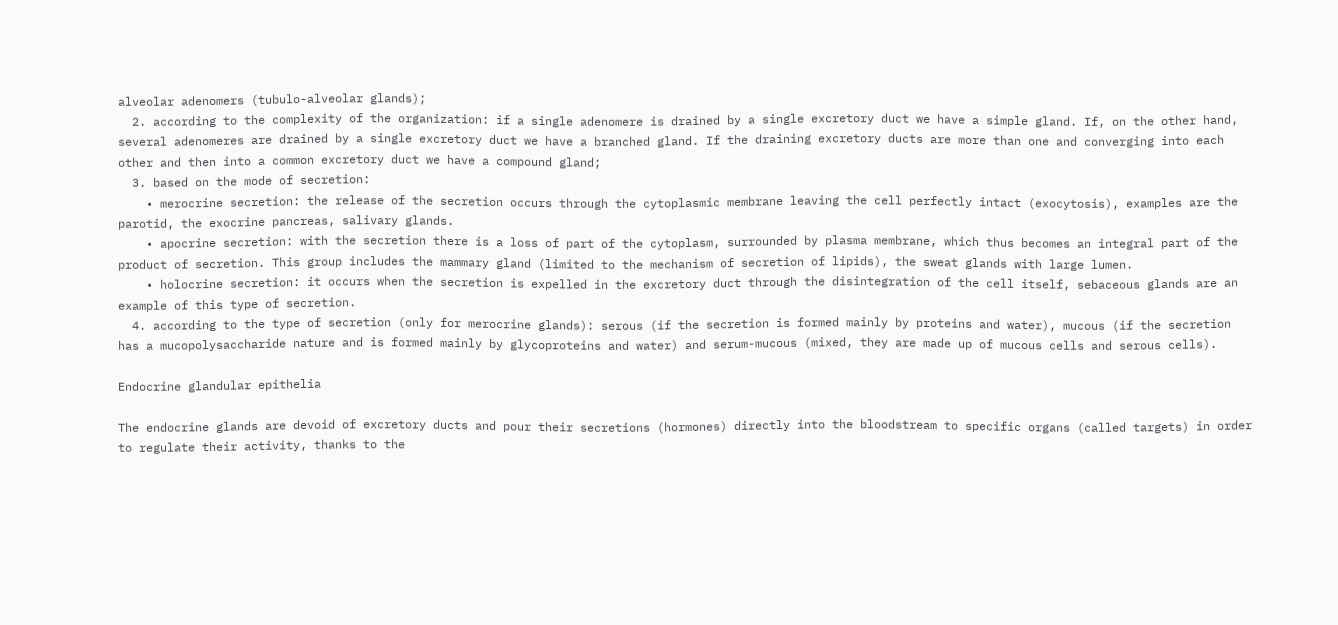alveolar adenomers (tubulo-alveolar glands);
  2. according to the complexity of the organization: if a single adenomere is drained by a single excretory duct we have a simple gland. If, on the other hand, several adenomeres are drained by a single excretory duct we have a branched gland. If the draining excretory ducts are more than one and converging into each other and then into a common excretory duct we have a compound gland;
  3. based on the mode of secretion:
    • merocrine secretion: the release of the secretion occurs through the cytoplasmic membrane leaving the cell perfectly intact (exocytosis), examples are the parotid, the exocrine pancreas, salivary glands.
    • apocrine secretion: with the secretion there is a loss of part of the cytoplasm, surrounded by plasma membrane, which thus becomes an integral part of the product of secretion. This group includes the mammary gland (limited to the mechanism of secretion of lipids), the sweat glands with large lumen.
    • holocrine secretion: it occurs when the secretion is expelled in the excretory duct through the disintegration of the cell itself, sebaceous glands are an example of this type of secretion.
  4. according to the type of secretion (only for merocrine glands): serous (if the secretion is formed mainly by proteins and water), mucous (if the secretion has a mucopolysaccharide nature and is formed mainly by glycoproteins and water) and serum-mucous (mixed, they are made up of mucous cells and serous cells).

Endocrine glandular epithelia

The endocrine glands are devoid of excretory ducts and pour their secretions (hormones) directly into the bloodstream to specific organs (called targets) in order to regulate their activity, thanks to the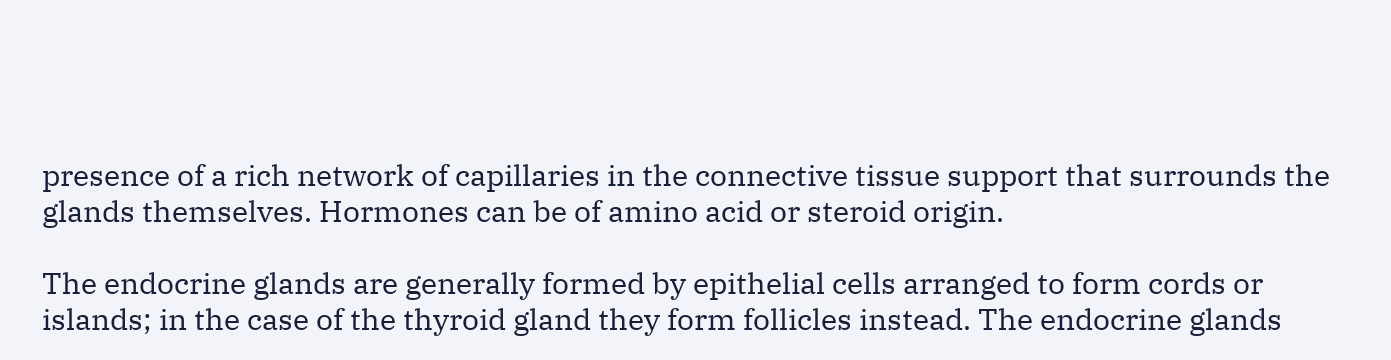presence of a rich network of capillaries in the connective tissue support that surrounds the glands themselves. Hormones can be of amino acid or steroid origin.

The endocrine glands are generally formed by epithelial cells arranged to form cords or islands; in the case of the thyroid gland they form follicles instead. The endocrine glands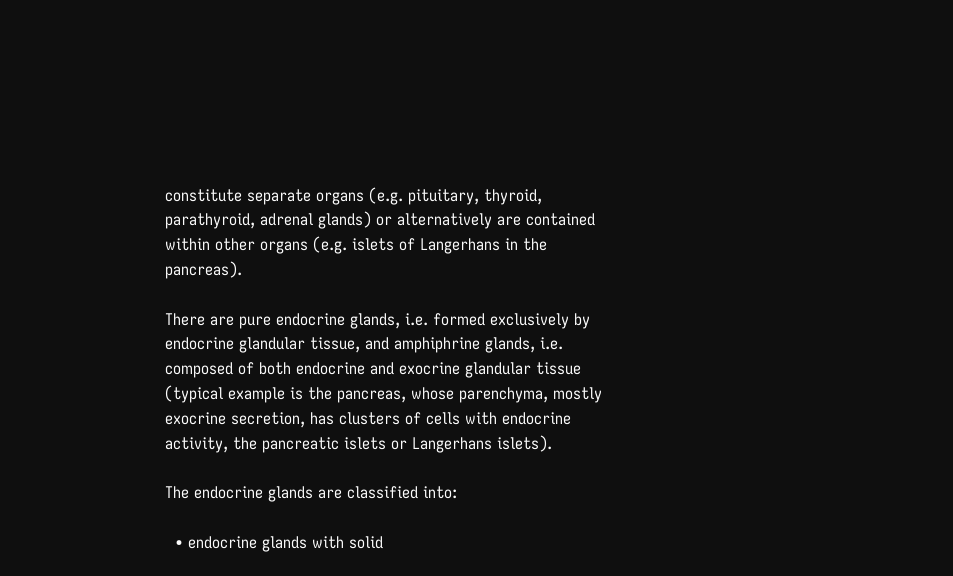constitute separate organs (e.g. pituitary, thyroid, parathyroid, adrenal glands) or alternatively are contained within other organs (e.g. islets of Langerhans in the pancreas).

There are pure endocrine glands, i.e. formed exclusively by endocrine glandular tissue, and amphiphrine glands, i.e. composed of both endocrine and exocrine glandular tissue (typical example is the pancreas, whose parenchyma, mostly exocrine secretion, has clusters of cells with endocrine activity, the pancreatic islets or Langerhans islets).

The endocrine glands are classified into:

  • endocrine glands with solid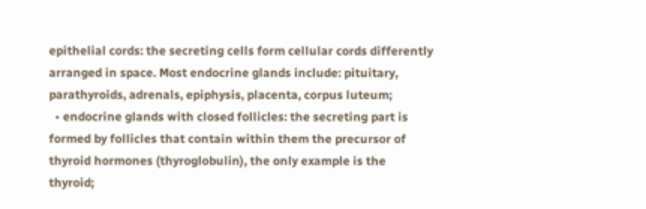epithelial cords: the secreting cells form cellular cords differently arranged in space. Most endocrine glands include: pituitary, parathyroids, adrenals, epiphysis, placenta, corpus luteum;
  • endocrine glands with closed follicles: the secreting part is formed by follicles that contain within them the precursor of thyroid hormones (thyroglobulin), the only example is the thyroid;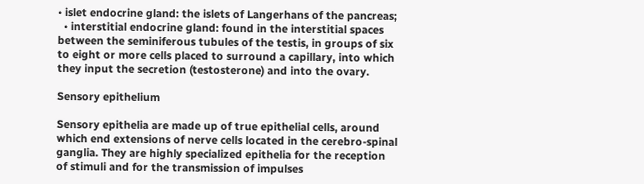• islet endocrine gland: the islets of Langerhans of the pancreas;
  • interstitial endocrine gland: found in the interstitial spaces between the seminiferous tubules of the testis, in groups of six to eight or more cells placed to surround a capillary, into which they input the secretion (testosterone) and into the ovary.

Sensory epithelium

Sensory epithelia are made up of true epithelial cells, around which end extensions of nerve cells located in the cerebro-spinal ganglia. They are highly specialized epithelia for the reception of stimuli and for the transmission of impulses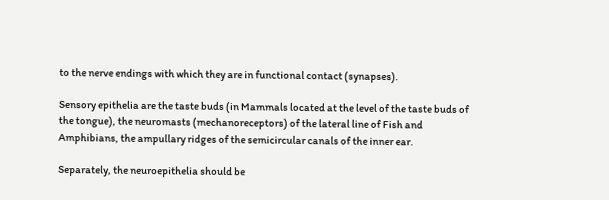to the nerve endings with which they are in functional contact (synapses).

Sensory epithelia are the taste buds (in Mammals located at the level of the taste buds of the tongue), the neuromasts (mechanoreceptors) of the lateral line of Fish and Amphibians, the ampullary ridges of the semicircular canals of the inner ear.

Separately, the neuroepithelia should be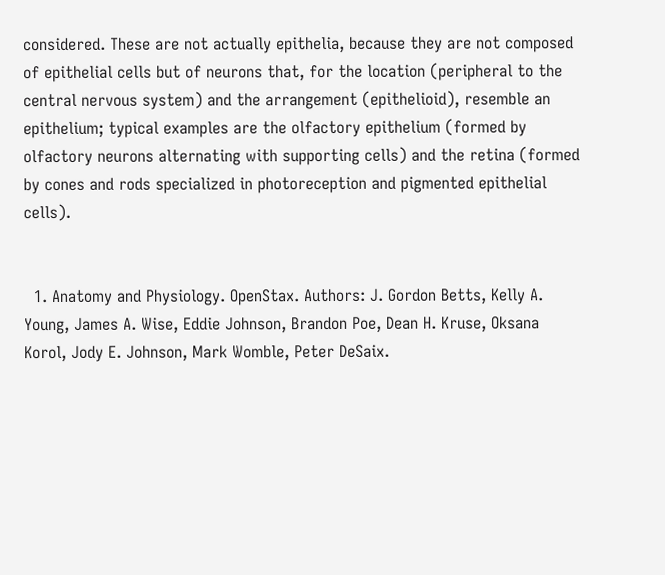considered. These are not actually epithelia, because they are not composed of epithelial cells but of neurons that, for the location (peripheral to the central nervous system) and the arrangement (epithelioid), resemble an epithelium; typical examples are the olfactory epithelium (formed by olfactory neurons alternating with supporting cells) and the retina (formed by cones and rods specialized in photoreception and pigmented epithelial cells).


  1. Anatomy and Physiology. OpenStax. Authors: J. Gordon Betts, Kelly A. Young, James A. Wise, Eddie Johnson, Brandon Poe, Dean H. Kruse, Oksana Korol, Jody E. Johnson, Mark Womble, Peter DeSaix.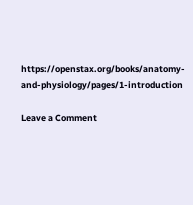https://openstax.org/books/anatomy-and-physiology/pages/1-introduction

Leave a Comment